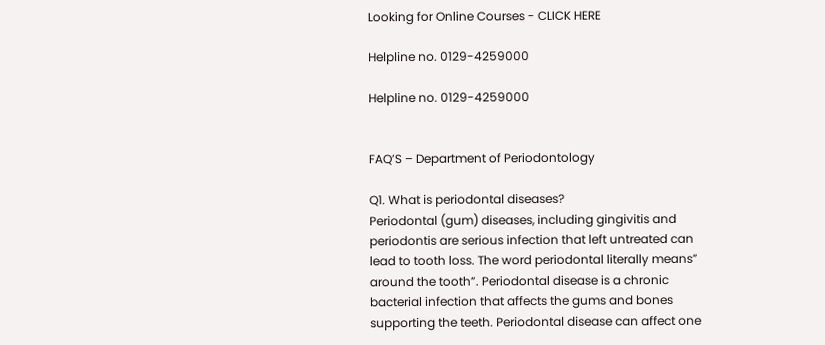Looking for Online Courses - CLICK HERE

Helpline no. 0129-4259000

Helpline no. 0129-4259000


FAQ’S – Department of Periodontology

Q1. What is periodontal diseases?
Periodontal (gum) diseases, including gingivitis and periodontis are serious infection that left untreated can lead to tooth loss. The word periodontal literally means” around the tooth”. Periodontal disease is a chronic bacterial infection that affects the gums and bones supporting the teeth. Periodontal disease can affect one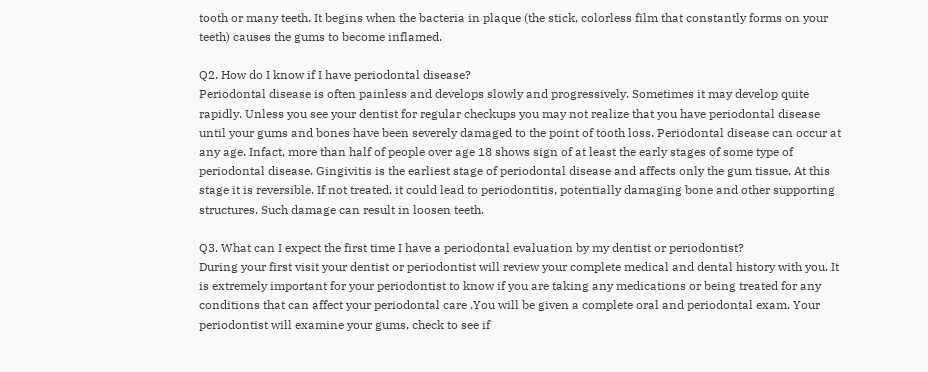tooth or many teeth. It begins when the bacteria in plaque (the stick, colorless film that constantly forms on your teeth) causes the gums to become inflamed.

Q2. How do I know if I have periodontal disease?
Periodontal disease is often painless and develops slowly and progressively. Sometimes it may develop quite rapidly. Unless you see your dentist for regular checkups you may not realize that you have periodontal disease until your gums and bones have been severely damaged to the point of tooth loss. Periodontal disease can occur at any age. Infact, more than half of people over age 18 shows sign of at least the early stages of some type of periodontal disease. Gingivitis is the earliest stage of periodontal disease and affects only the gum tissue. At this stage it is reversible. If not treated, it could lead to periodontitis, potentially damaging bone and other supporting structures. Such damage can result in loosen teeth.

Q3. What can I expect the first time I have a periodontal evaluation by my dentist or periodontist?
During your first visit your dentist or periodontist will review your complete medical and dental history with you. It is extremely important for your periodontist to know if you are taking any medications or being treated for any conditions that can affect your periodontal care .You will be given a complete oral and periodontal exam. Your periodontist will examine your gums, check to see if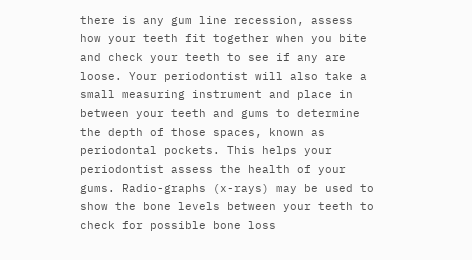there is any gum line recession, assess how your teeth fit together when you bite and check your teeth to see if any are loose. Your periodontist will also take a small measuring instrument and place in between your teeth and gums to determine the depth of those spaces, known as periodontal pockets. This helps your periodontist assess the health of your gums. Radio-graphs (x-rays) may be used to show the bone levels between your teeth to check for possible bone loss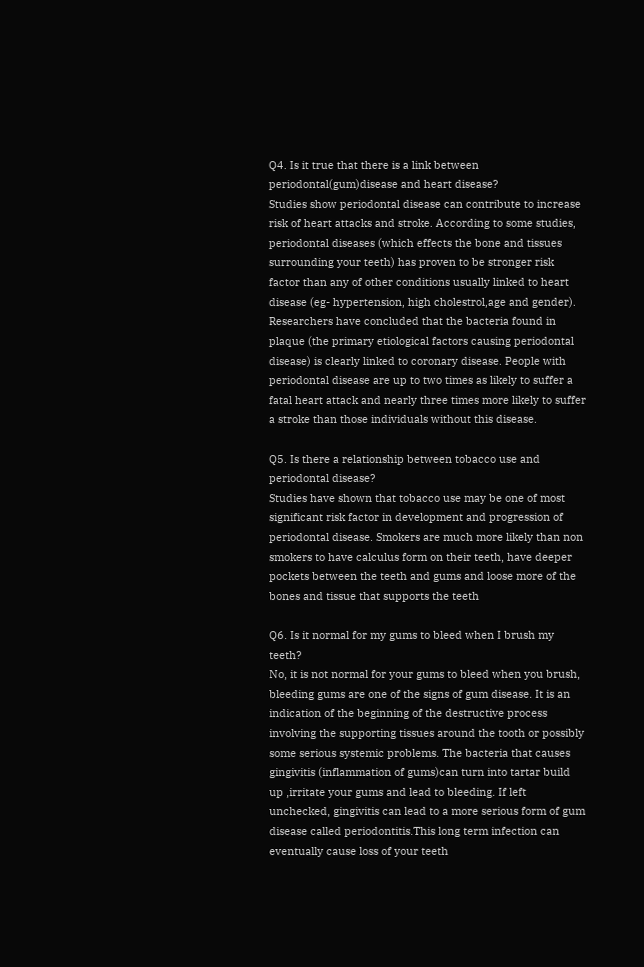Q4. Is it true that there is a link between periodontal(gum)disease and heart disease?
Studies show periodontal disease can contribute to increase risk of heart attacks and stroke. According to some studies, periodontal diseases (which effects the bone and tissues surrounding your teeth) has proven to be stronger risk factor than any of other conditions usually linked to heart disease (eg- hypertension, high cholestrol,age and gender). Researchers have concluded that the bacteria found in plaque (the primary etiological factors causing periodontal disease) is clearly linked to coronary disease. People with periodontal disease are up to two times as likely to suffer a fatal heart attack and nearly three times more likely to suffer a stroke than those individuals without this disease.

Q5. Is there a relationship between tobacco use and periodontal disease?
Studies have shown that tobacco use may be one of most significant risk factor in development and progression of periodontal disease. Smokers are much more likely than non smokers to have calculus form on their teeth, have deeper pockets between the teeth and gums and loose more of the bones and tissue that supports the teeth

Q6. Is it normal for my gums to bleed when I brush my teeth?
No, it is not normal for your gums to bleed when you brush, bleeding gums are one of the signs of gum disease. It is an indication of the beginning of the destructive process involving the supporting tissues around the tooth or possibly some serious systemic problems. The bacteria that causes gingivitis (inflammation of gums)can turn into tartar build up ,irritate your gums and lead to bleeding. If left unchecked, gingivitis can lead to a more serious form of gum disease called periodontitis.This long term infection can eventually cause loss of your teeth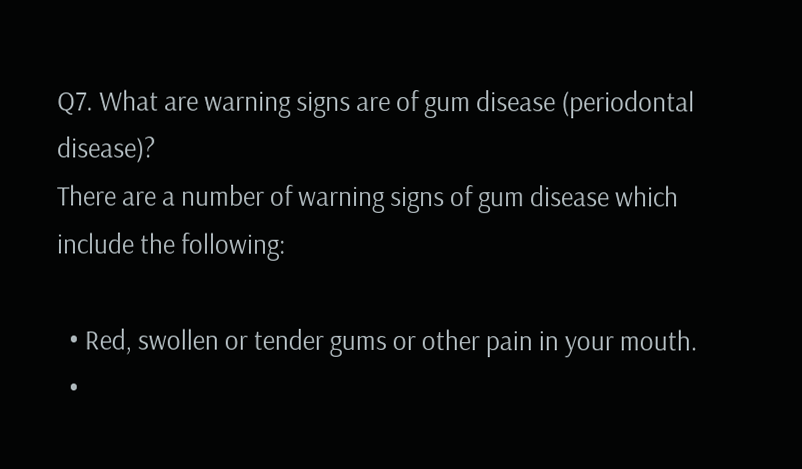Q7. What are warning signs are of gum disease (periodontal disease)?
There are a number of warning signs of gum disease which include the following:

  • Red, swollen or tender gums or other pain in your mouth.
  •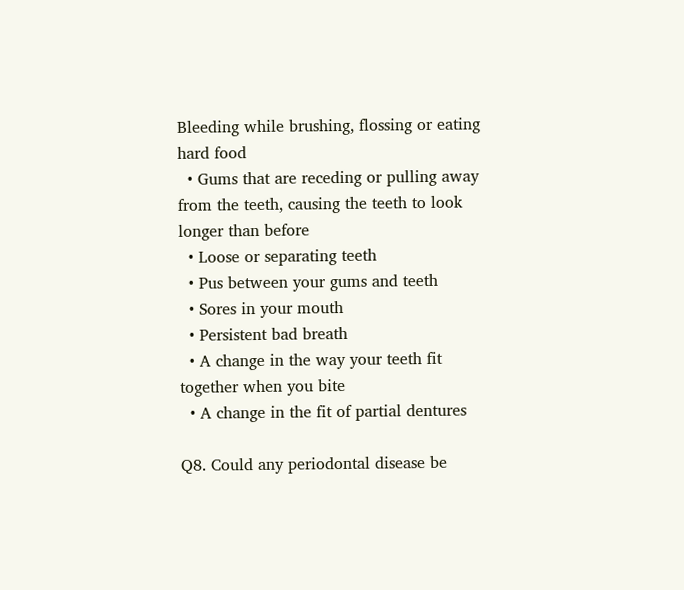Bleeding while brushing, flossing or eating hard food
  • Gums that are receding or pulling away from the teeth, causing the teeth to look longer than before
  • Loose or separating teeth
  • Pus between your gums and teeth
  • Sores in your mouth
  • Persistent bad breath
  • A change in the way your teeth fit together when you bite
  • A change in the fit of partial dentures

Q8. Could any periodontal disease be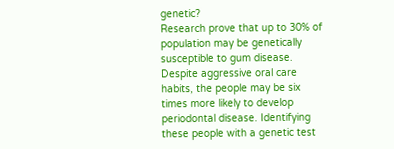genetic?
Research prove that up to 30% of population may be genetically susceptible to gum disease. Despite aggressive oral care habits, the people may be six times more likely to develop periodontal disease. Identifying these people with a genetic test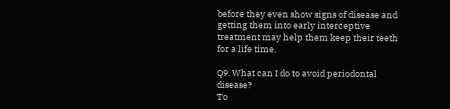before they even show signs of disease and getting them into early interceptive treatment may help them keep their teeth for a life time.

Q9. What can I do to avoid periodontal disease?
To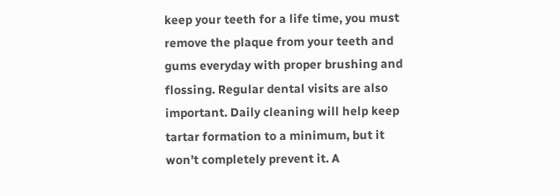keep your teeth for a life time, you must remove the plaque from your teeth and gums everyday with proper brushing and flossing. Regular dental visits are also important. Daily cleaning will help keep tartar formation to a minimum, but it won’t completely prevent it. A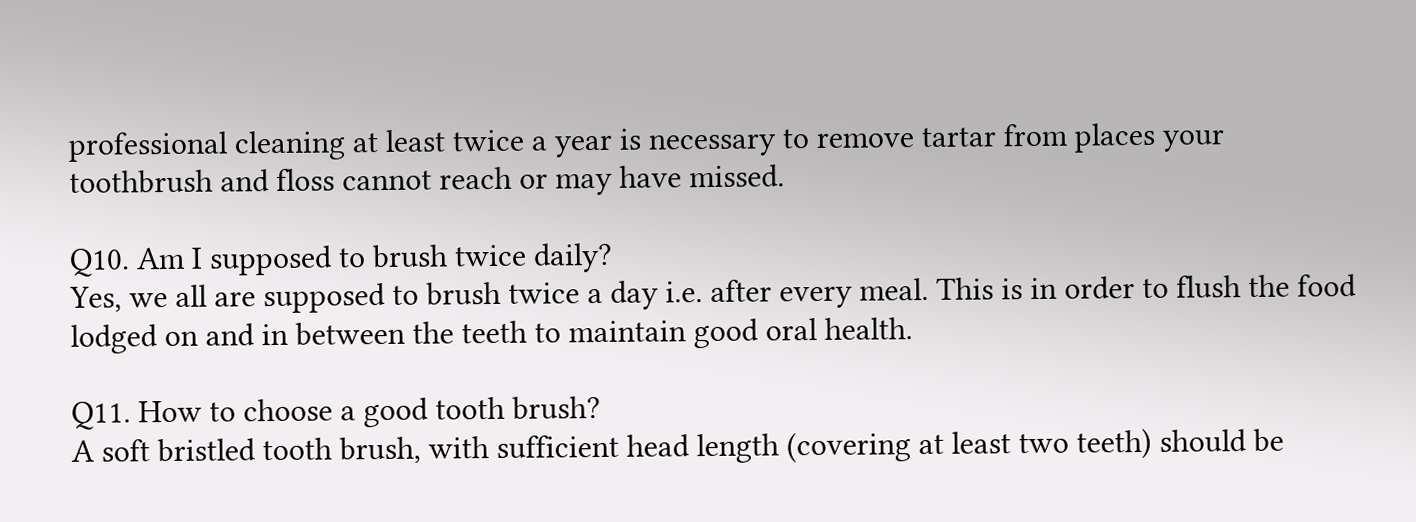professional cleaning at least twice a year is necessary to remove tartar from places your toothbrush and floss cannot reach or may have missed.

Q10. Am I supposed to brush twice daily?
Yes, we all are supposed to brush twice a day i.e. after every meal. This is in order to flush the food lodged on and in between the teeth to maintain good oral health.

Q11. How to choose a good tooth brush?
A soft bristled tooth brush, with sufficient head length (covering at least two teeth) should be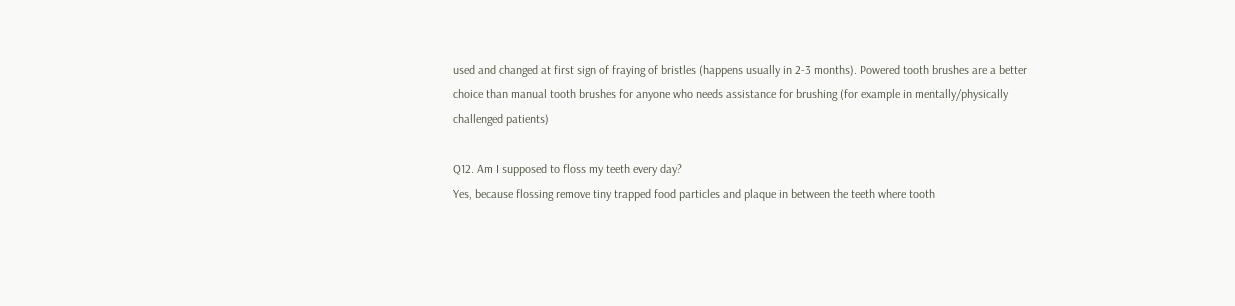used and changed at first sign of fraying of bristles (happens usually in 2-3 months). Powered tooth brushes are a better choice than manual tooth brushes for anyone who needs assistance for brushing (for example in mentally/physically challenged patients)

Q12. Am I supposed to floss my teeth every day?
Yes, because flossing remove tiny trapped food particles and plaque in between the teeth where tooth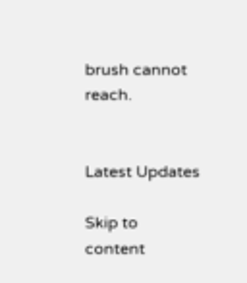brush cannot reach.


Latest Updates

Skip to content